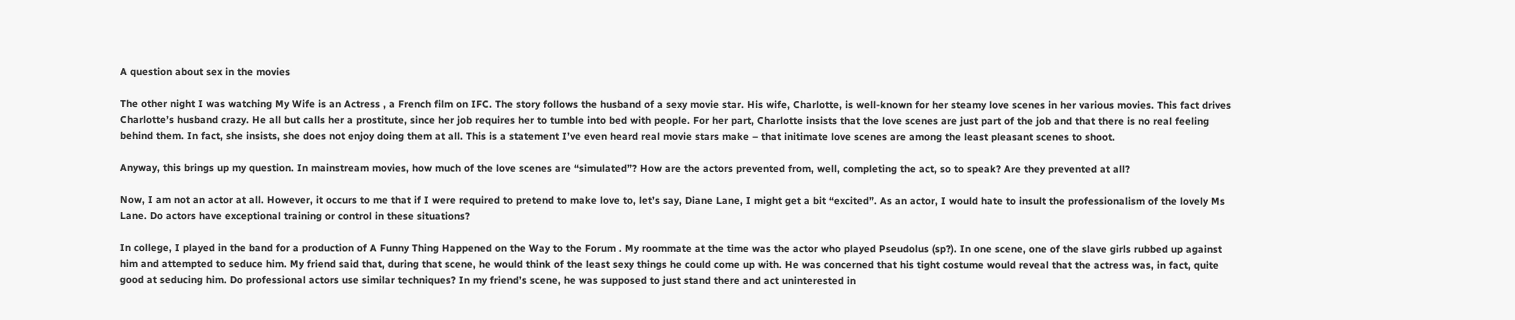A question about sex in the movies

The other night I was watching My Wife is an Actress , a French film on IFC. The story follows the husband of a sexy movie star. His wife, Charlotte, is well-known for her steamy love scenes in her various movies. This fact drives Charlotte’s husband crazy. He all but calls her a prostitute, since her job requires her to tumble into bed with people. For her part, Charlotte insists that the love scenes are just part of the job and that there is no real feeling behind them. In fact, she insists, she does not enjoy doing them at all. This is a statement I’ve even heard real movie stars make – that initimate love scenes are among the least pleasant scenes to shoot.

Anyway, this brings up my question. In mainstream movies, how much of the love scenes are “simulated”? How are the actors prevented from, well, completing the act, so to speak? Are they prevented at all?

Now, I am not an actor at all. However, it occurs to me that if I were required to pretend to make love to, let’s say, Diane Lane, I might get a bit “excited”. As an actor, I would hate to insult the professionalism of the lovely Ms Lane. Do actors have exceptional training or control in these situations?

In college, I played in the band for a production of A Funny Thing Happened on the Way to the Forum . My roommate at the time was the actor who played Pseudolus (sp?). In one scene, one of the slave girls rubbed up against him and attempted to seduce him. My friend said that, during that scene, he would think of the least sexy things he could come up with. He was concerned that his tight costume would reveal that the actress was, in fact, quite good at seducing him. Do professional actors use similar techniques? In my friend’s scene, he was supposed to just stand there and act uninterested in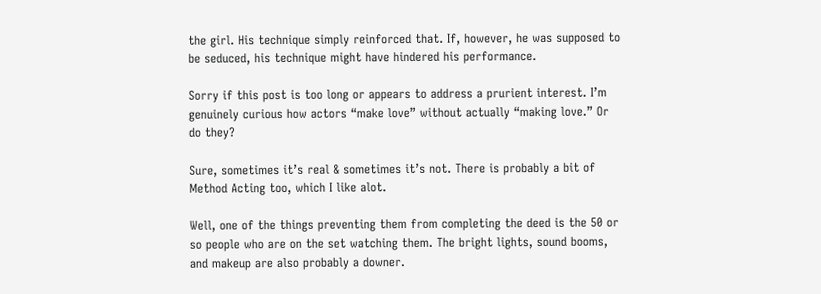the girl. His technique simply reinforced that. If, however, he was supposed to be seduced, his technique might have hindered his performance.

Sorry if this post is too long or appears to address a prurient interest. I’m genuinely curious how actors “make love” without actually “making love.” Or do they?

Sure, sometimes it’s real & sometimes it’s not. There is probably a bit of Method Acting too, which I like alot.

Well, one of the things preventing them from completing the deed is the 50 or so people who are on the set watching them. The bright lights, sound booms, and makeup are also probably a downer.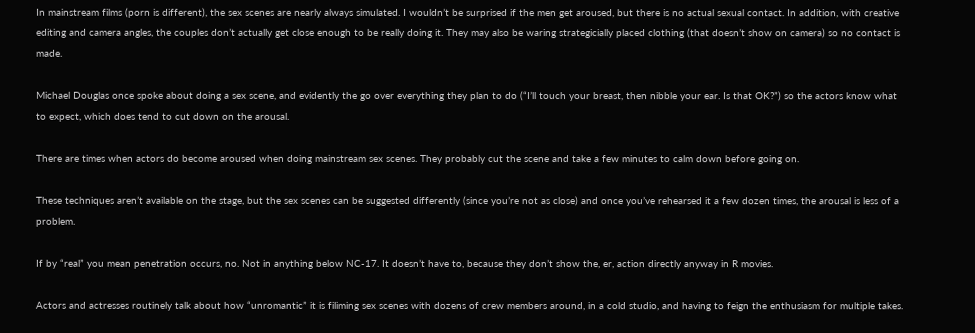In mainstream films (porn is different), the sex scenes are nearly always simulated. I wouldn’t be surprised if the men get aroused, but there is no actual sexual contact. In addition, with creative editing and camera angles, the couples don’t actually get close enough to be really doing it. They may also be waring strategicially placed clothing (that doesn’t show on camera) so no contact is made.

Michael Douglas once spoke about doing a sex scene, and evidently the go over everything they plan to do (“I’ll touch your breast, then nibble your ear. Is that OK?”) so the actors know what to expect, which does tend to cut down on the arousal.

There are times when actors do become aroused when doing mainstream sex scenes. They probably cut the scene and take a few minutes to calm down before going on.

These techniques aren’t available on the stage, but the sex scenes can be suggested differently (since you’re not as close) and once you’ve rehearsed it a few dozen times, the arousal is less of a problem.

If by “real” you mean penetration occurs, no. Not in anything below NC-17. It doesn’t have to, because they don’t show the, er, action directly anyway in R movies.

Actors and actresses routinely talk about how “unromantic” it is filiming sex scenes with dozens of crew members around, in a cold studio, and having to feign the enthusiasm for multiple takes.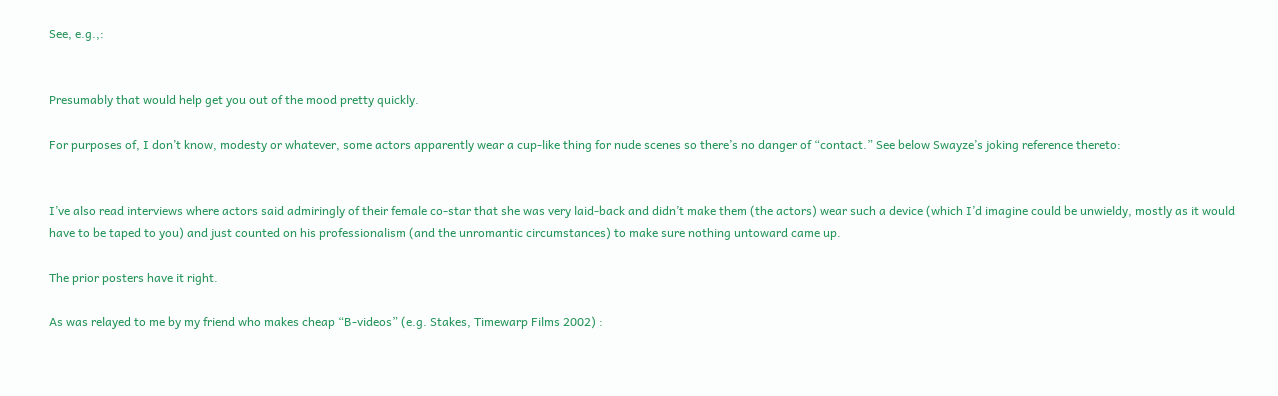See, e.g.,:


Presumably that would help get you out of the mood pretty quickly.

For purposes of, I don’t know, modesty or whatever, some actors apparently wear a cup-like thing for nude scenes so there’s no danger of “contact.” See below Swayze’s joking reference thereto:


I’ve also read interviews where actors said admiringly of their female co-star that she was very laid-back and didn’t make them (the actors) wear such a device (which I’d imagine could be unwieldy, mostly as it would have to be taped to you) and just counted on his professionalism (and the unromantic circumstances) to make sure nothing untoward came up.

The prior posters have it right.

As was relayed to me by my friend who makes cheap “B-videos” (e.g. Stakes, Timewarp Films 2002) :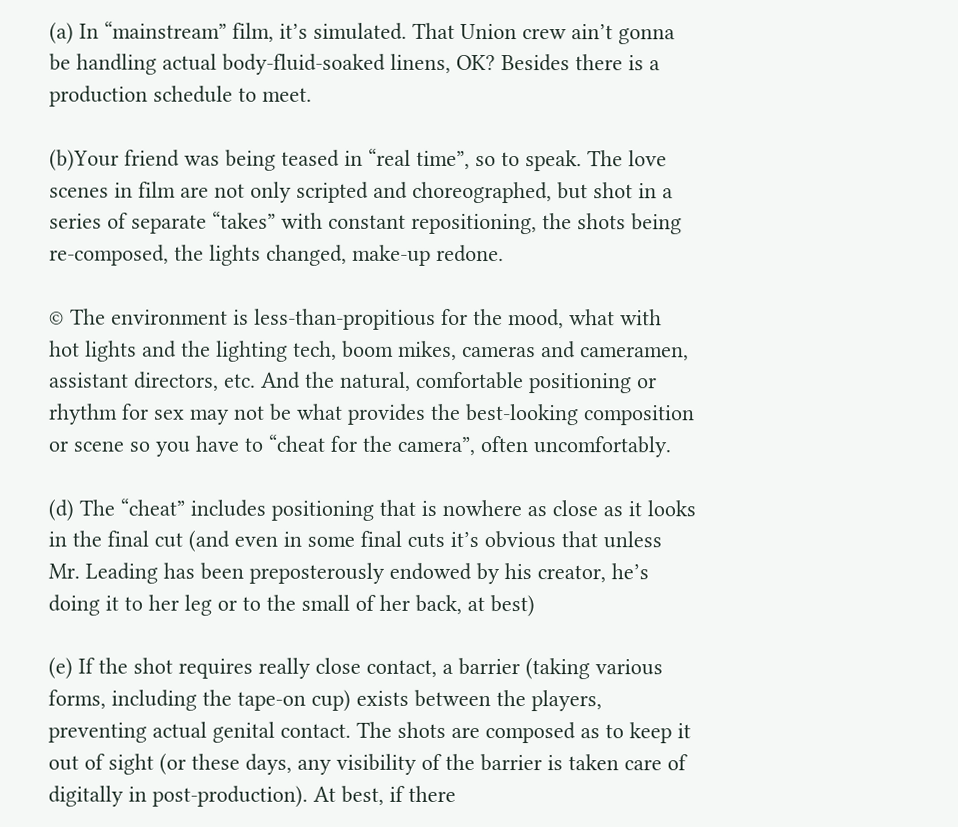(a) In “mainstream” film, it’s simulated. That Union crew ain’t gonna be handling actual body-fluid-soaked linens, OK? Besides there is a production schedule to meet.

(b)Your friend was being teased in “real time”, so to speak. The love scenes in film are not only scripted and choreographed, but shot in a series of separate “takes” with constant repositioning, the shots being re-composed, the lights changed, make-up redone.

© The environment is less-than-propitious for the mood, what with hot lights and the lighting tech, boom mikes, cameras and cameramen, assistant directors, etc. And the natural, comfortable positioning or rhythm for sex may not be what provides the best-looking composition or scene so you have to “cheat for the camera”, often uncomfortably.

(d) The “cheat” includes positioning that is nowhere as close as it looks in the final cut (and even in some final cuts it’s obvious that unless Mr. Leading has been preposterously endowed by his creator, he’s doing it to her leg or to the small of her back, at best)

(e) If the shot requires really close contact, a barrier (taking various forms, including the tape-on cup) exists between the players, preventing actual genital contact. The shots are composed as to keep it out of sight (or these days, any visibility of the barrier is taken care of digitally in post-production). At best, if there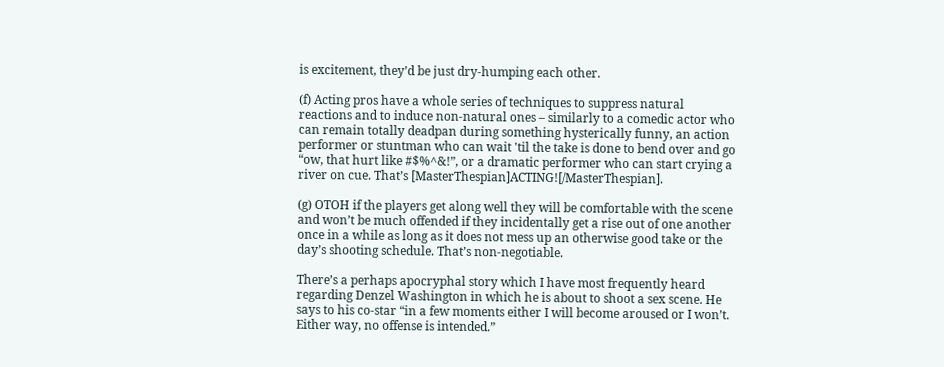is excitement, they’d be just dry-humping each other.

(f) Acting pros have a whole series of techniques to suppress natural reactions and to induce non-natural ones – similarly to a comedic actor who can remain totally deadpan during something hysterically funny, an action performer or stuntman who can wait 'til the take is done to bend over and go “ow, that hurt like #$%^&!”, or a dramatic performer who can start crying a river on cue. That’s [MasterThespian]ACTING![/MasterThespian].

(g) OTOH if the players get along well they will be comfortable with the scene and won’t be much offended if they incidentally get a rise out of one another once in a while as long as it does not mess up an otherwise good take or the day’s shooting schedule. That’s non-negotiable.

There’s a perhaps apocryphal story which I have most frequently heard regarding Denzel Washington in which he is about to shoot a sex scene. He says to his co-star “in a few moments either I will become aroused or I won’t. Either way, no offense is intended.”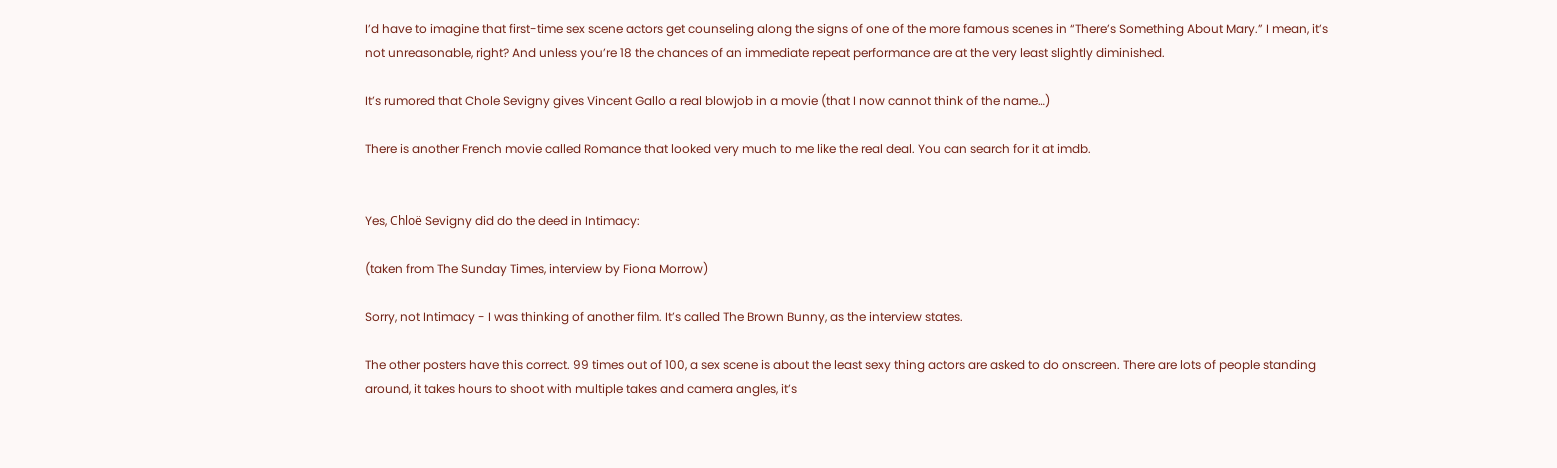I’d have to imagine that first-time sex scene actors get counseling along the signs of one of the more famous scenes in “There’s Something About Mary.” I mean, it’s not unreasonable, right? And unless you’re 18 the chances of an immediate repeat performance are at the very least slightly diminished.

It’s rumored that Chole Sevigny gives Vincent Gallo a real blowjob in a movie (that I now cannot think of the name…)

There is another French movie called Romance that looked very much to me like the real deal. You can search for it at imdb.


Yes, Chloë Sevigny did do the deed in Intimacy:

(taken from The Sunday Times, interview by Fiona Morrow)

Sorry, not Intimacy - I was thinking of another film. It’s called The Brown Bunny, as the interview states.

The other posters have this correct. 99 times out of 100, a sex scene is about the least sexy thing actors are asked to do onscreen. There are lots of people standing around, it takes hours to shoot with multiple takes and camera angles, it’s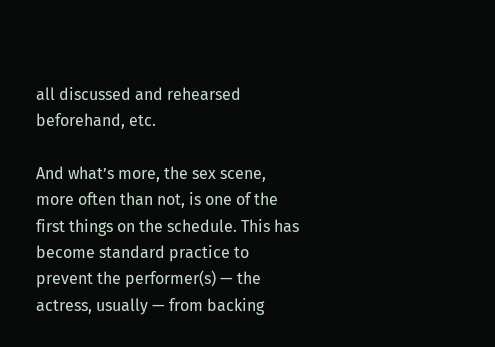all discussed and rehearsed beforehand, etc.

And what’s more, the sex scene, more often than not, is one of the first things on the schedule. This has become standard practice to prevent the performer(s) — the actress, usually — from backing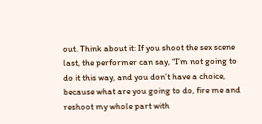out. Think about it: If you shoot the sex scene last, the performer can say, “I’m not going to do it this way, and you don’t have a choice, because what are you going to do, fire me and reshoot my whole part with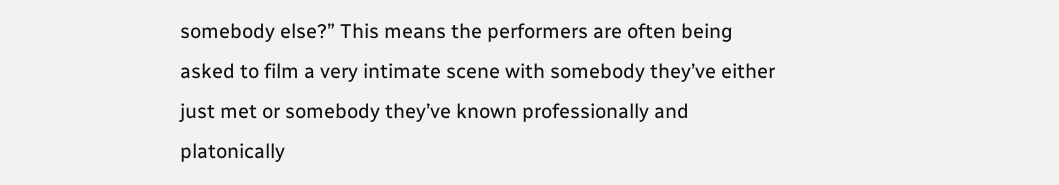somebody else?” This means the performers are often being asked to film a very intimate scene with somebody they’ve either just met or somebody they’ve known professionally and platonically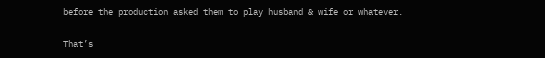before the production asked them to play husband & wife or whatever.

That’s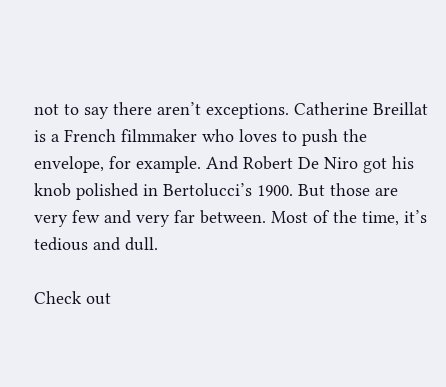not to say there aren’t exceptions. Catherine Breillat is a French filmmaker who loves to push the envelope, for example. And Robert De Niro got his knob polished in Bertolucci’s 1900. But those are very few and very far between. Most of the time, it’s tedious and dull.

Check out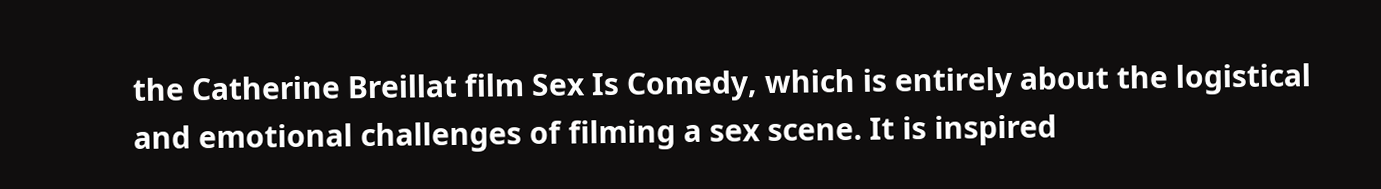the Catherine Breillat film Sex Is Comedy, which is entirely about the logistical and emotional challenges of filming a sex scene. It is inspired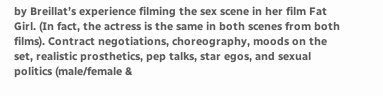by Breillat’s experience filming the sex scene in her film Fat Girl. (In fact, the actress is the same in both scenes from both films). Contract negotiations, choreography, moods on the set, realistic prosthetics, pep talks, star egos, and sexual politics (male/female &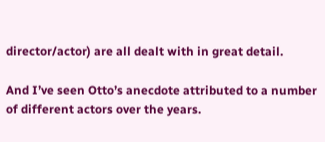director/actor) are all dealt with in great detail.

And I’ve seen Otto’s anecdote attributed to a number of different actors over the years.